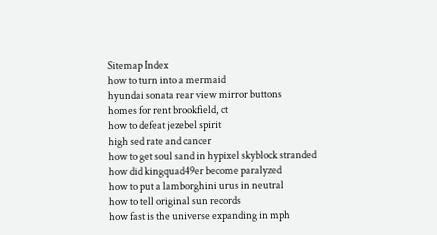Sitemap Index
how to turn into a mermaid
hyundai sonata rear view mirror buttons
homes for rent brookfield, ct
how to defeat jezebel spirit
high sed rate and cancer
how to get soul sand in hypixel skyblock stranded
how did kingquad49er become paralyzed
how to put a lamborghini urus in neutral
how to tell original sun records
how fast is the universe expanding in mph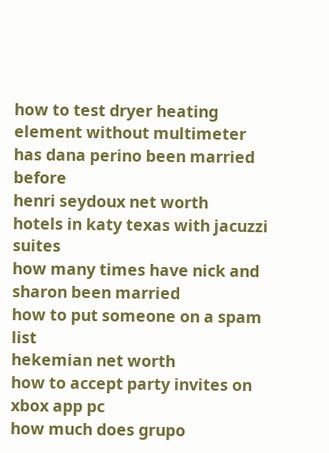how to test dryer heating element without multimeter
has dana perino been married before
henri seydoux net worth
hotels in katy texas with jacuzzi suites
how many times have nick and sharon been married
how to put someone on a spam list
hekemian net worth
how to accept party invites on xbox app pc
how much does grupo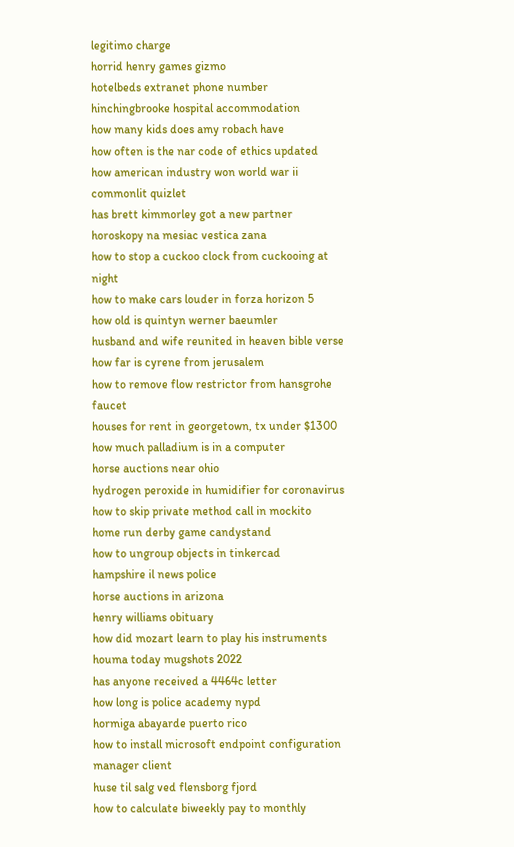legitimo charge
horrid henry games gizmo
hotelbeds extranet phone number
hinchingbrooke hospital accommodation
how many kids does amy robach have
how often is the nar code of ethics updated
how american industry won world war ii commonlit quizlet
has brett kimmorley got a new partner
horoskopy na mesiac vestica zana
how to stop a cuckoo clock from cuckooing at night
how to make cars louder in forza horizon 5
how old is quintyn werner baeumler
husband and wife reunited in heaven bible verse
how far is cyrene from jerusalem
how to remove flow restrictor from hansgrohe faucet
houses for rent in georgetown, tx under $1300
how much palladium is in a computer
horse auctions near ohio
hydrogen peroxide in humidifier for coronavirus
how to skip private method call in mockito
home run derby game candystand
how to ungroup objects in tinkercad
hampshire il news police
horse auctions in arizona
henry williams obituary
how did mozart learn to play his instruments
houma today mugshots 2022
has anyone received a 4464c letter
how long is police academy nypd
hormiga abayarde puerto rico
how to install microsoft endpoint configuration manager client
huse til salg ved flensborg fjord
how to calculate biweekly pay to monthly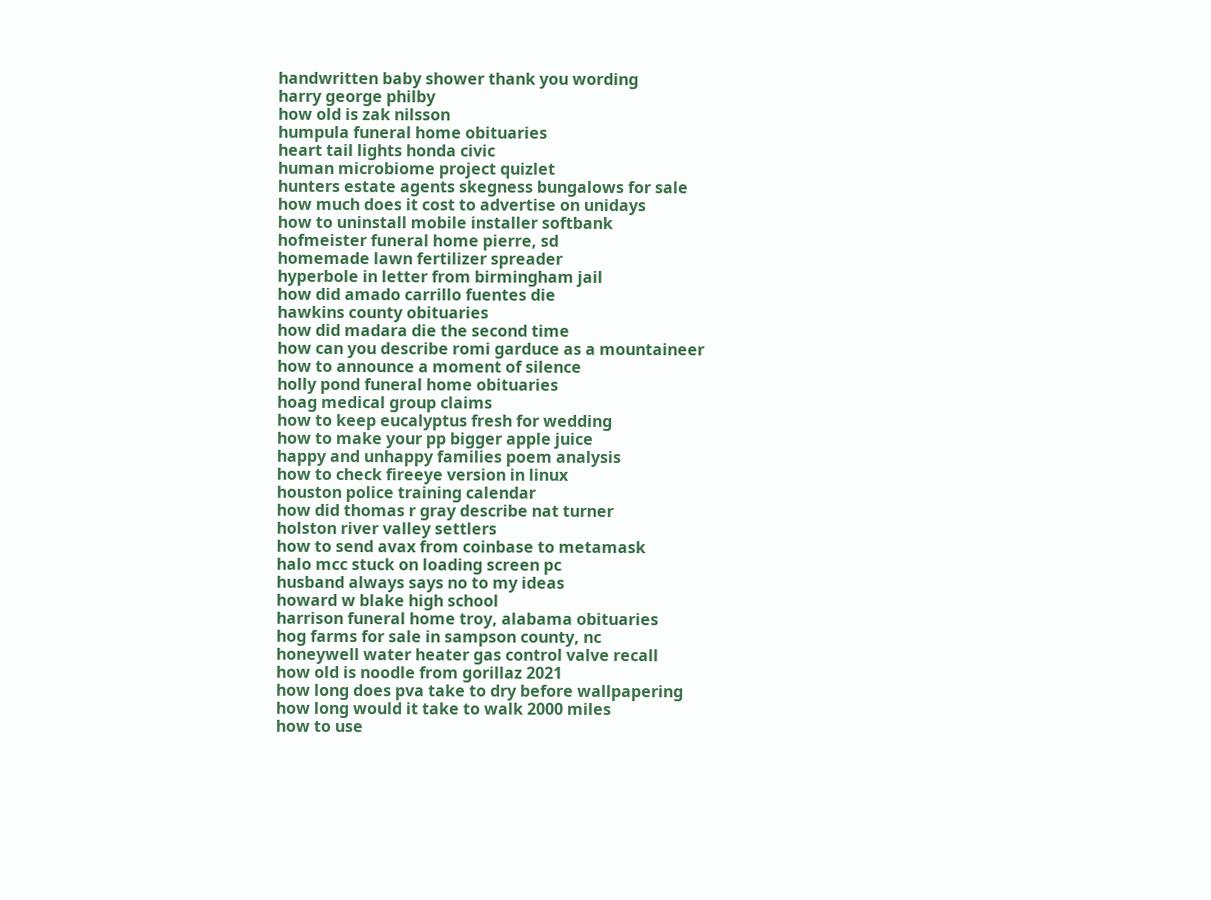handwritten baby shower thank you wording
harry george philby
how old is zak nilsson
humpula funeral home obituaries
heart tail lights honda civic
human microbiome project quizlet
hunters estate agents skegness bungalows for sale
how much does it cost to advertise on unidays
how to uninstall mobile installer softbank
hofmeister funeral home pierre, sd
homemade lawn fertilizer spreader
hyperbole in letter from birmingham jail
how did amado carrillo fuentes die
hawkins county obituaries
how did madara die the second time
how can you describe romi garduce as a mountaineer
how to announce a moment of silence
holly pond funeral home obituaries
hoag medical group claims
how to keep eucalyptus fresh for wedding
how to make your pp bigger apple juice
happy and unhappy families poem analysis
how to check fireeye version in linux
houston police training calendar
how did thomas r gray describe nat turner
holston river valley settlers
how to send avax from coinbase to metamask
halo mcc stuck on loading screen pc
husband always says no to my ideas
howard w blake high school
harrison funeral home troy, alabama obituaries
hog farms for sale in sampson county, nc
honeywell water heater gas control valve recall
how old is noodle from gorillaz 2021
how long does pva take to dry before wallpapering
how long would it take to walk 2000 miles
how to use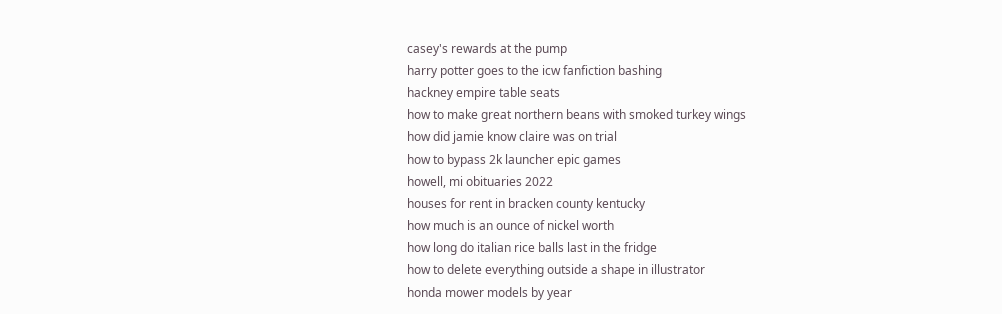casey's rewards at the pump
harry potter goes to the icw fanfiction bashing
hackney empire table seats
how to make great northern beans with smoked turkey wings
how did jamie know claire was on trial
how to bypass 2k launcher epic games
howell, mi obituaries 2022
houses for rent in bracken county kentucky
how much is an ounce of nickel worth
how long do italian rice balls last in the fridge
how to delete everything outside a shape in illustrator
honda mower models by year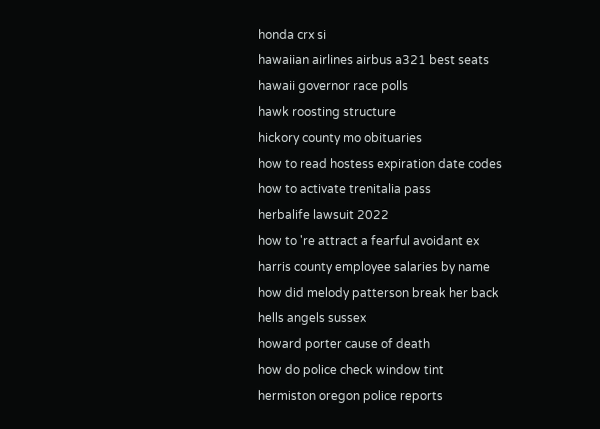honda crx si
hawaiian airlines airbus a321 best seats
hawaii governor race polls
hawk roosting structure
hickory county mo obituaries
how to read hostess expiration date codes
how to activate trenitalia pass
herbalife lawsuit 2022
how to 're attract a fearful avoidant ex
harris county employee salaries by name
how did melody patterson break her back
hells angels sussex
howard porter cause of death
how do police check window tint
hermiston oregon police reports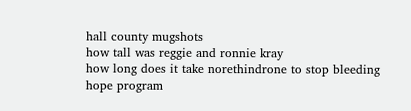hall county mugshots
how tall was reggie and ronnie kray
how long does it take norethindrone to stop bleeding
hope program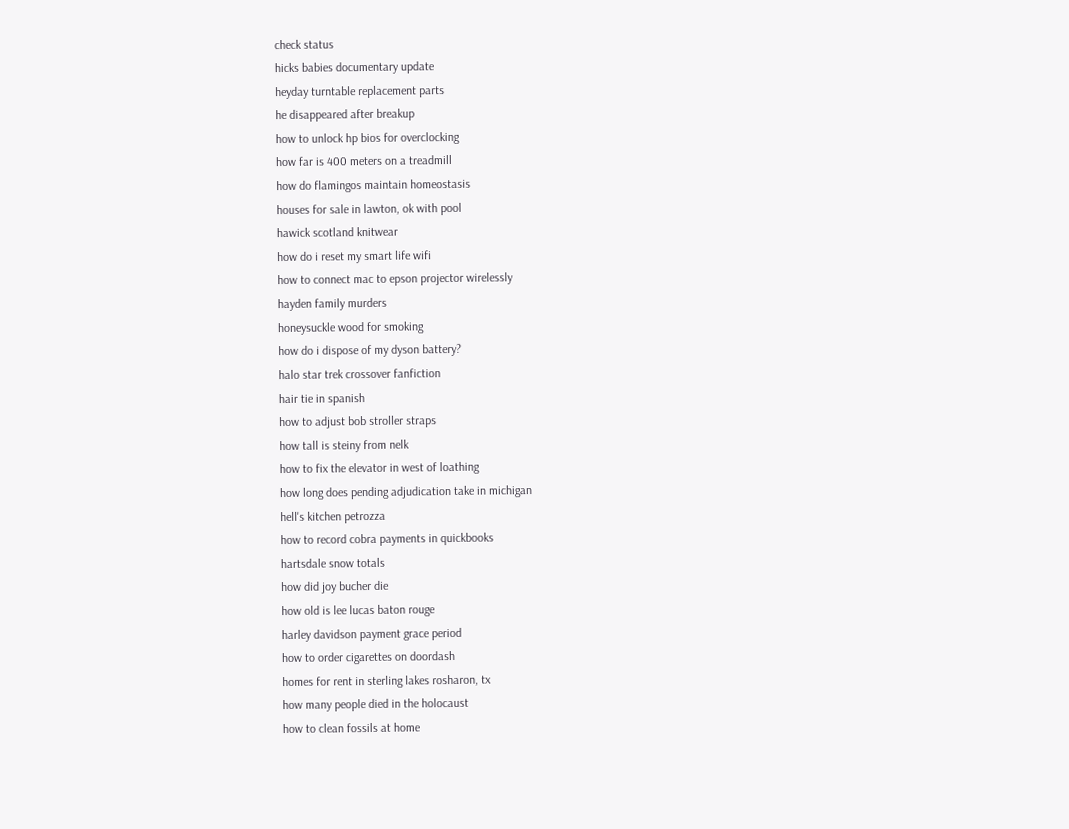check status
hicks babies documentary update
heyday turntable replacement parts
he disappeared after breakup
how to unlock hp bios for overclocking
how far is 400 meters on a treadmill
how do flamingos maintain homeostasis
houses for sale in lawton, ok with pool
hawick scotland knitwear
how do i reset my smart life wifi
how to connect mac to epson projector wirelessly
hayden family murders
honeysuckle wood for smoking
how do i dispose of my dyson battery?
halo star trek crossover fanfiction
hair tie in spanish
how to adjust bob stroller straps
how tall is steiny from nelk
how to fix the elevator in west of loathing
how long does pending adjudication take in michigan
hell's kitchen petrozza
how to record cobra payments in quickbooks
hartsdale snow totals
how did joy bucher die
how old is lee lucas baton rouge
harley davidson payment grace period
how to order cigarettes on doordash
homes for rent in sterling lakes rosharon, tx
how many people died in the holocaust
how to clean fossils at home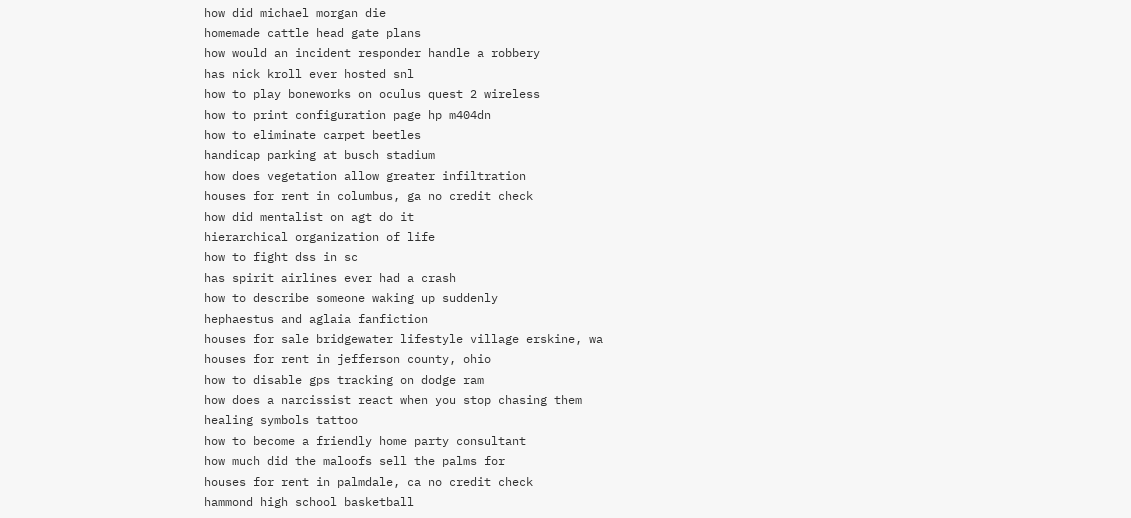how did michael morgan die
homemade cattle head gate plans
how would an incident responder handle a robbery
has nick kroll ever hosted snl
how to play boneworks on oculus quest 2 wireless
how to print configuration page hp m404dn
how to eliminate carpet beetles
handicap parking at busch stadium
how does vegetation allow greater infiltration
houses for rent in columbus, ga no credit check
how did mentalist on agt do it
hierarchical organization of life
how to fight dss in sc
has spirit airlines ever had a crash
how to describe someone waking up suddenly
hephaestus and aglaia fanfiction
houses for sale bridgewater lifestyle village erskine, wa
houses for rent in jefferson county, ohio
how to disable gps tracking on dodge ram
how does a narcissist react when you stop chasing them
healing symbols tattoo
how to become a friendly home party consultant
how much did the maloofs sell the palms for
houses for rent in palmdale, ca no credit check
hammond high school basketball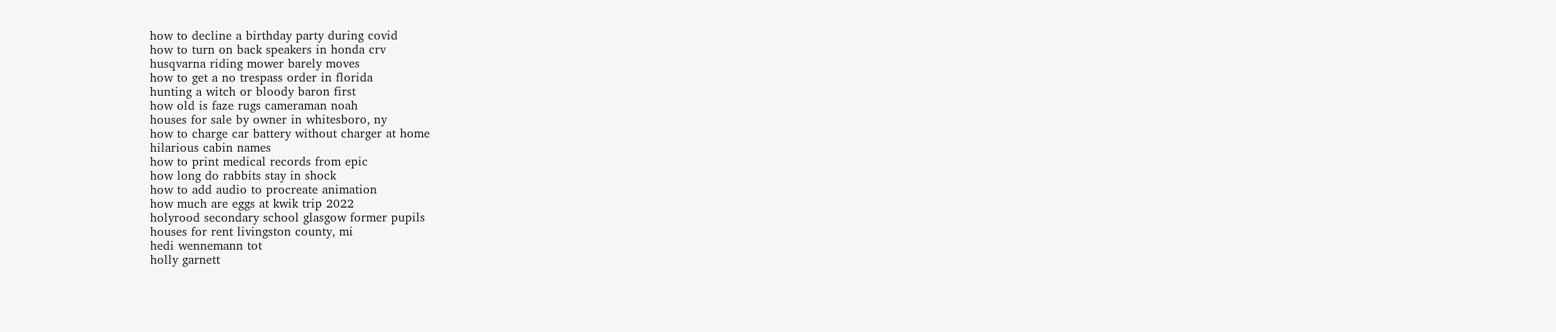how to decline a birthday party during covid
how to turn on back speakers in honda crv
husqvarna riding mower barely moves
how to get a no trespass order in florida
hunting a witch or bloody baron first
how old is faze rugs cameraman noah
houses for sale by owner in whitesboro, ny
how to charge car battery without charger at home
hilarious cabin names
how to print medical records from epic
how long do rabbits stay in shock
how to add audio to procreate animation
how much are eggs at kwik trip 2022
holyrood secondary school glasgow former pupils
houses for rent livingston county, mi
hedi wennemann tot
holly garnett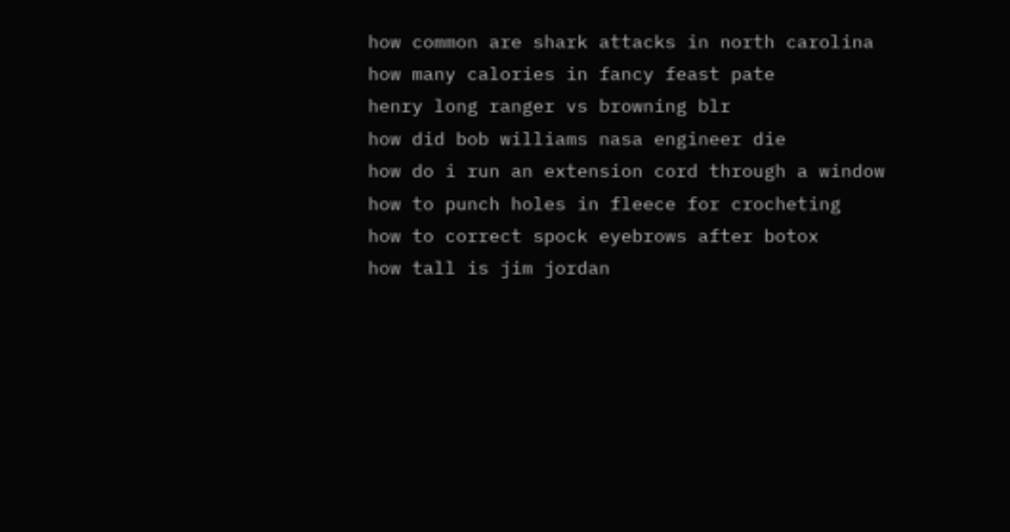how common are shark attacks in north carolina
how many calories in fancy feast pate
henry long ranger vs browning blr
how did bob williams nasa engineer die
how do i run an extension cord through a window
how to punch holes in fleece for crocheting
how to correct spock eyebrows after botox
how tall is jim jordan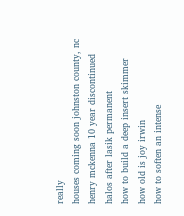really
houses coming soon johnston county, nc
henry mckenna 10 year discontinued
halos after lasik permanent
how to build a deep insert skimmer
how old is joy irwin
how to soften an intense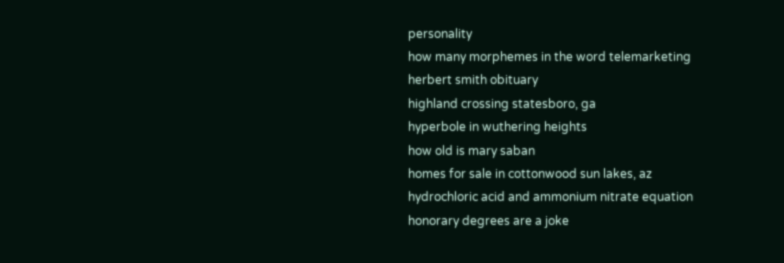personality
how many morphemes in the word telemarketing
herbert smith obituary
highland crossing statesboro, ga
hyperbole in wuthering heights
how old is mary saban
homes for sale in cottonwood sun lakes, az
hydrochloric acid and ammonium nitrate equation
honorary degrees are a joke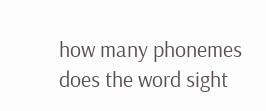how many phonemes does the word sight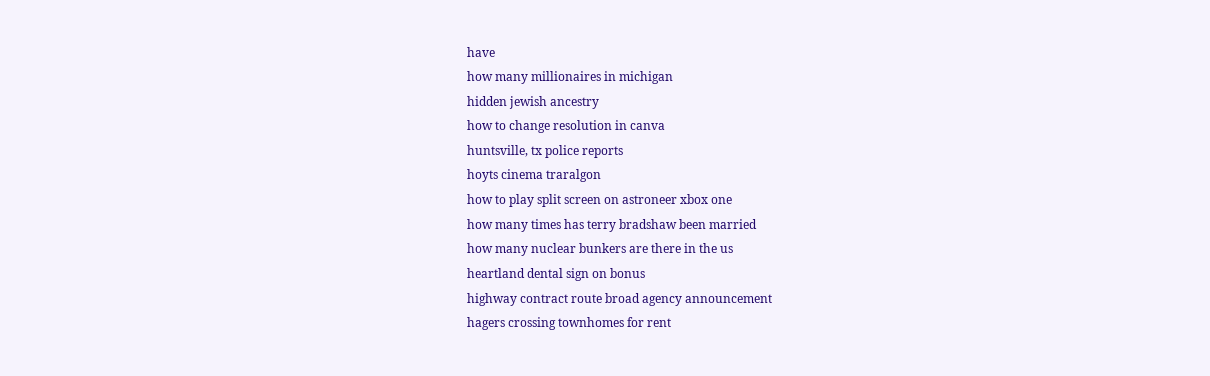have
how many millionaires in michigan
hidden jewish ancestry
how to change resolution in canva
huntsville, tx police reports
hoyts cinema traralgon
how to play split screen on astroneer xbox one
how many times has terry bradshaw been married
how many nuclear bunkers are there in the us
heartland dental sign on bonus
highway contract route broad agency announcement
hagers crossing townhomes for rent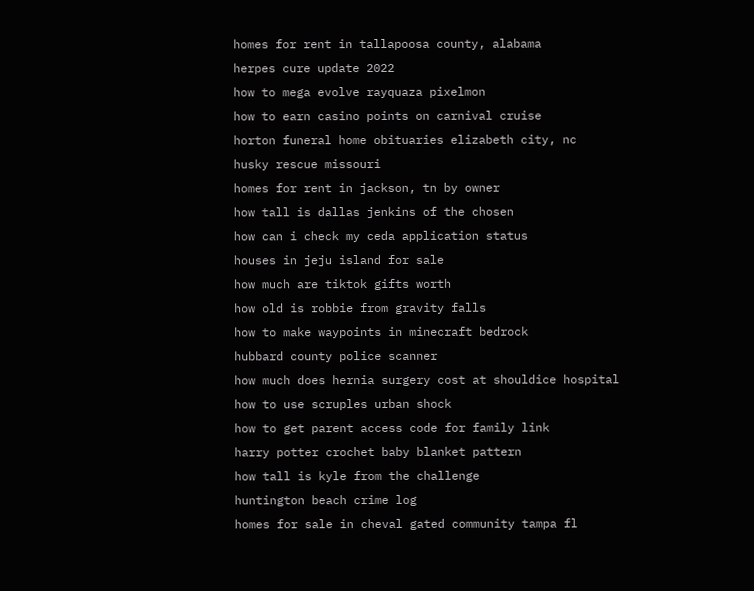homes for rent in tallapoosa county, alabama
herpes cure update 2022
how to mega evolve rayquaza pixelmon
how to earn casino points on carnival cruise
horton funeral home obituaries elizabeth city, nc
husky rescue missouri
homes for rent in jackson, tn by owner
how tall is dallas jenkins of the chosen
how can i check my ceda application status
houses in jeju island for sale
how much are tiktok gifts worth
how old is robbie from gravity falls
how to make waypoints in minecraft bedrock
hubbard county police scanner
how much does hernia surgery cost at shouldice hospital
how to use scruples urban shock
how to get parent access code for family link
harry potter crochet baby blanket pattern
how tall is kyle from the challenge
huntington beach crime log
homes for sale in cheval gated community tampa fl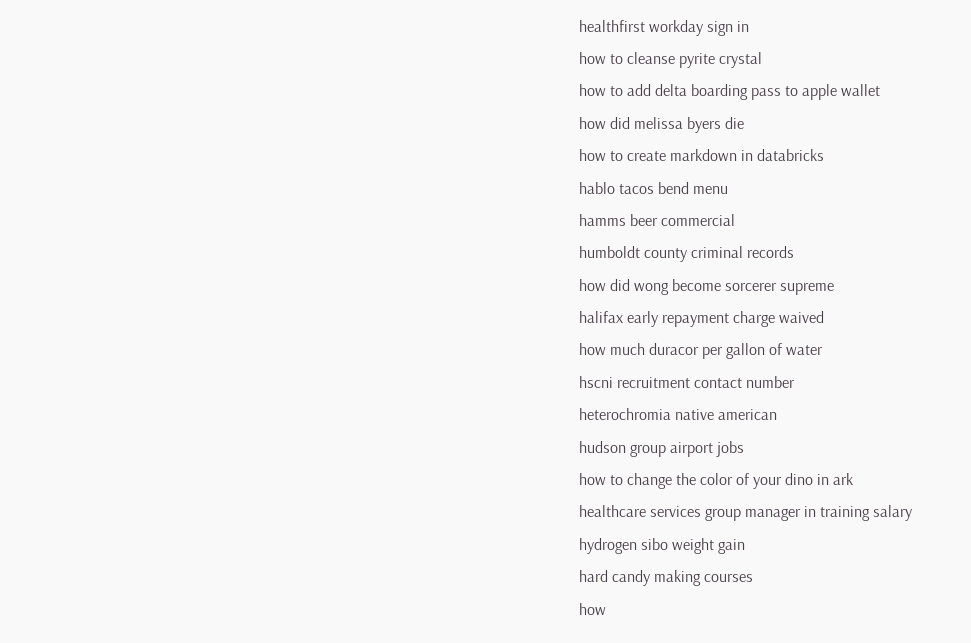healthfirst workday sign in
how to cleanse pyrite crystal
how to add delta boarding pass to apple wallet
how did melissa byers die
how to create markdown in databricks
hablo tacos bend menu
hamms beer commercial
humboldt county criminal records
how did wong become sorcerer supreme
halifax early repayment charge waived
how much duracor per gallon of water
hscni recruitment contact number
heterochromia native american
hudson group airport jobs
how to change the color of your dino in ark
healthcare services group manager in training salary
hydrogen sibo weight gain
hard candy making courses
how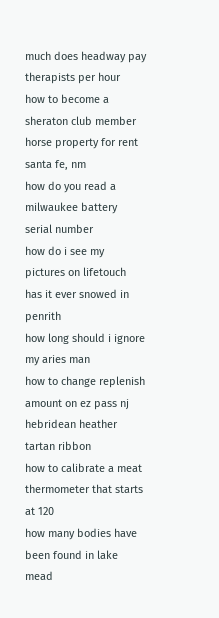much does headway pay therapists per hour
how to become a sheraton club member
horse property for rent santa fe, nm
how do you read a milwaukee battery serial number
how do i see my pictures on lifetouch
has it ever snowed in penrith
how long should i ignore my aries man
how to change replenish amount on ez pass nj
hebridean heather tartan ribbon
how to calibrate a meat thermometer that starts at 120
how many bodies have been found in lake mead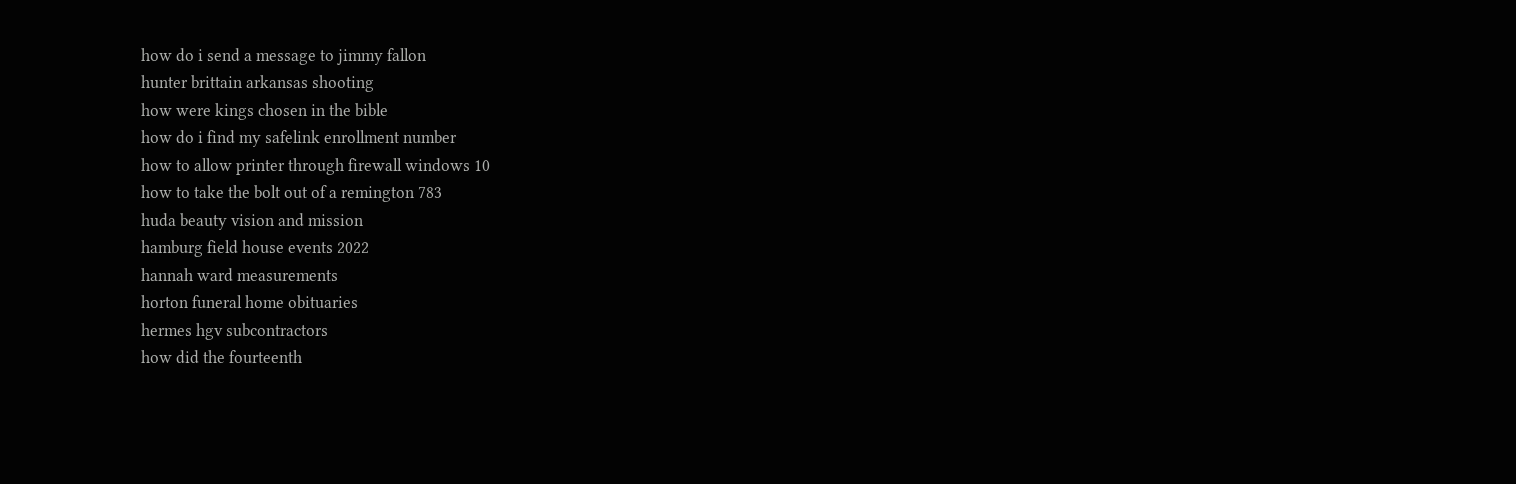how do i send a message to jimmy fallon
hunter brittain arkansas shooting
how were kings chosen in the bible
how do i find my safelink enrollment number
how to allow printer through firewall windows 10
how to take the bolt out of a remington 783
huda beauty vision and mission
hamburg field house events 2022
hannah ward measurements
horton funeral home obituaries
hermes hgv subcontractors
how did the fourteenth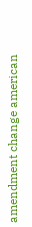amendment change american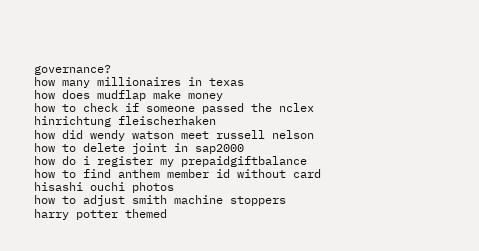governance?
how many millionaires in texas
how does mudflap make money
how to check if someone passed the nclex
hinrichtung fleischerhaken
how did wendy watson meet russell nelson
how to delete joint in sap2000
how do i register my prepaidgiftbalance
how to find anthem member id without card
hisashi ouchi photos
how to adjust smith machine stoppers
harry potter themed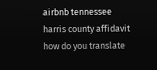airbnb tennessee
harris county affidavit
how do you translate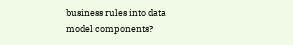business rules into data model components?